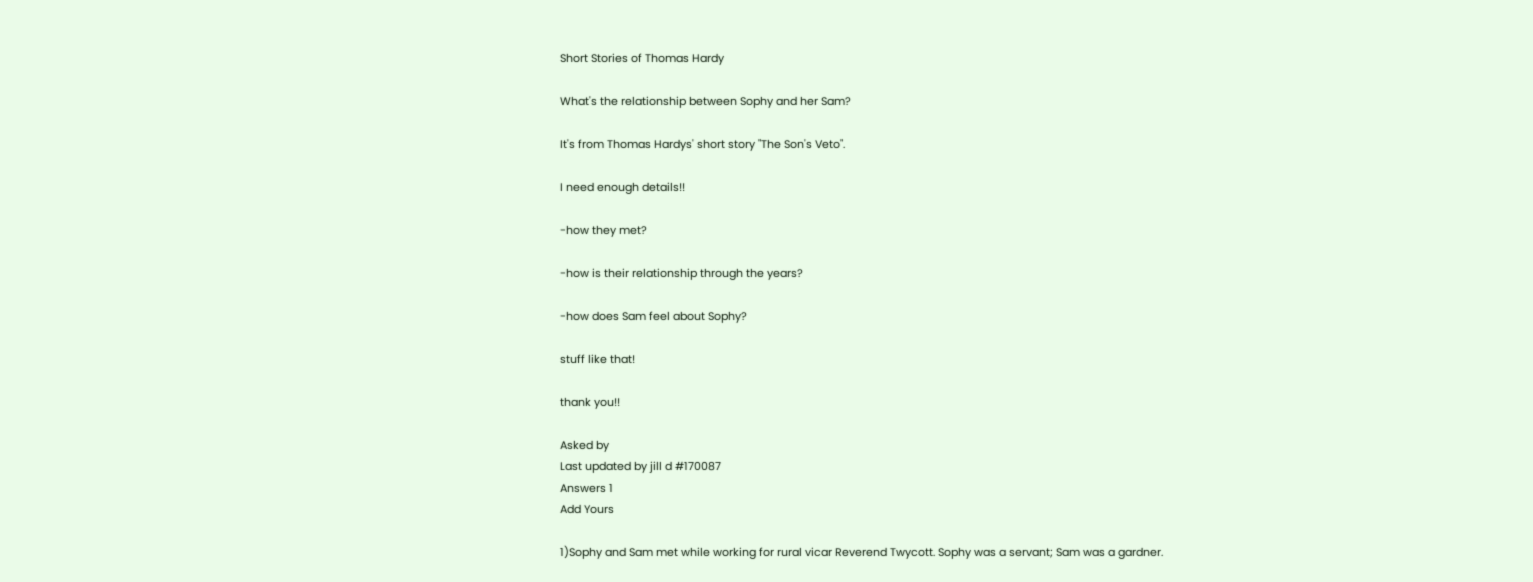Short Stories of Thomas Hardy

What's the relationship between Sophy and her Sam?

It's from Thomas Hardys' short story "The Son's Veto".

I need enough details!!

-how they met?

-how is their relationship through the years?

-how does Sam feel about Sophy?

stuff like that!

thank you!!

Asked by
Last updated by jill d #170087
Answers 1
Add Yours

1)Sophy and Sam met while working for rural vicar Reverend Twycott. Sophy was a servant; Sam was a gardner.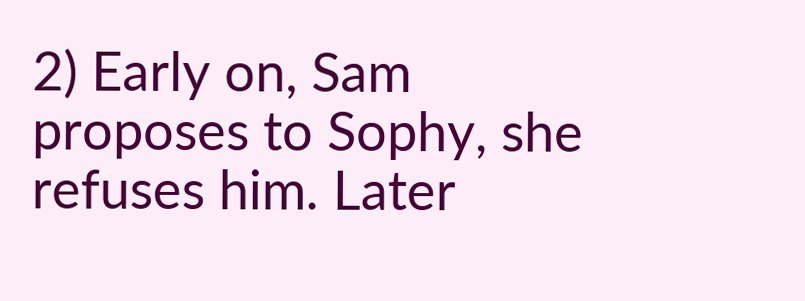2) Early on, Sam proposes to Sophy, she refuses him. Later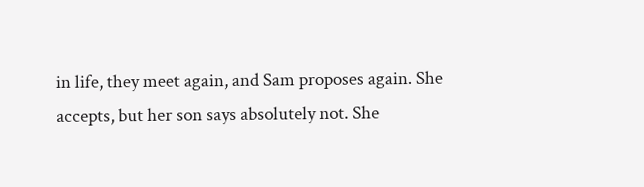in life, they meet again, and Sam proposes again. She accepts, but her son says absolutely not. She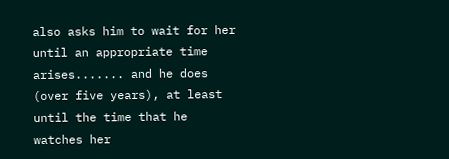also asks him to wait for her until an appropriate time arises....... and he does (over five years), at least until the time that he watches her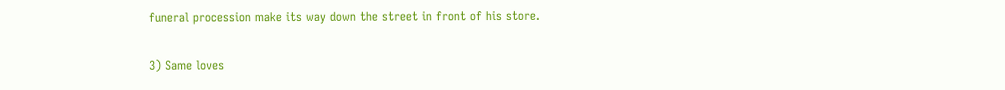funeral procession make its way down the street in front of his store.

3) Same loves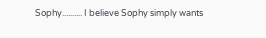Sophy.......... I believe Sophy simply wants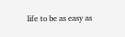life to be as easy as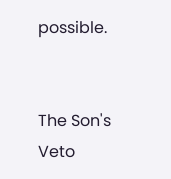possible.


The Son's Veto